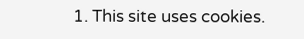1. This site uses cookies.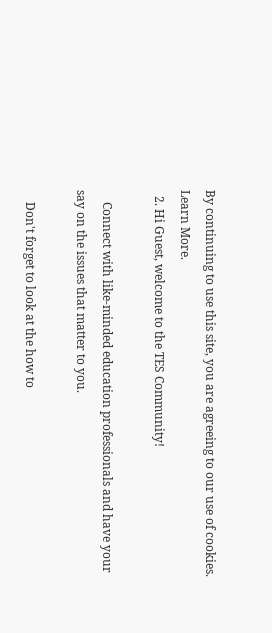By continuing to use this site, you are agreeing to our use of cookies. Learn More.
  2. Hi Guest, welcome to the TES Community!

    Connect with like-minded education professionals and have your say on the issues that matter to you.

    Don't forget to look at the how to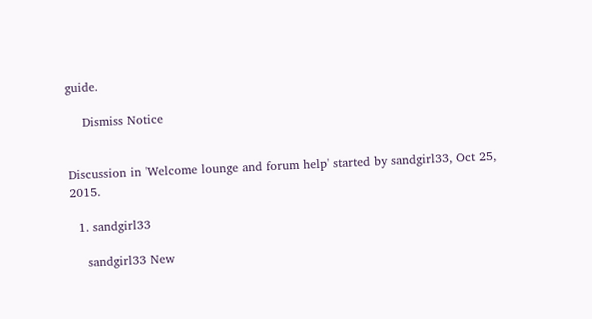guide.

    Dismiss Notice


Discussion in 'Welcome lounge and forum help' started by sandgirl33, Oct 25, 2015.

  1. sandgirl33

    sandgirl33 New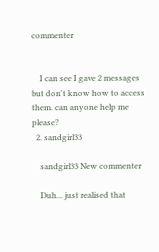commenter


    I can see I gave 2 messages but don't know how to access them. can anyone help me please?
  2. sandgirl33

    sandgirl33 New commenter

    Duh... just realised that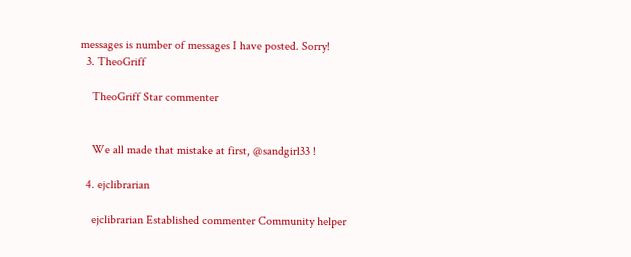messages is number of messages I have posted. Sorry!
  3. TheoGriff

    TheoGriff Star commenter


    We all made that mistake at first, @sandgirl33 !

  4. ejclibrarian

    ejclibrarian Established commenter Community helper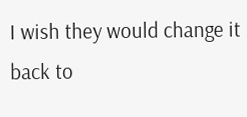I wish they would change it back to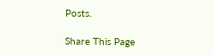Posts.

Share This Page